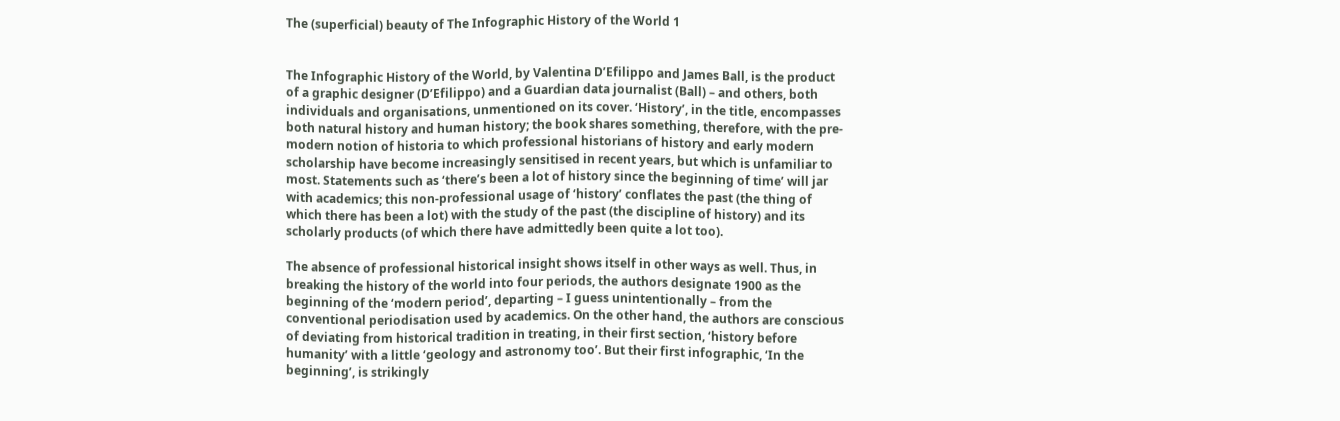The (superficial) beauty of The Infographic History of the World 1


The Infographic History of the World, by Valentina D’Efilippo and James Ball, is the product of a graphic designer (D’Efilippo) and a Guardian data journalist (Ball) – and others, both individuals and organisations, unmentioned on its cover. ‘History’, in the title, encompasses both natural history and human history; the book shares something, therefore, with the pre-modern notion of historia to which professional historians of history and early modern scholarship have become increasingly sensitised in recent years, but which is unfamiliar to most. Statements such as ‘there’s been a lot of history since the beginning of time’ will jar with academics; this non-professional usage of ‘history’ conflates the past (the thing of which there has been a lot) with the study of the past (the discipline of history) and its scholarly products (of which there have admittedly been quite a lot too).

The absence of professional historical insight shows itself in other ways as well. Thus, in breaking the history of the world into four periods, the authors designate 1900 as the beginning of the ‘modern period’, departing – I guess unintentionally – from the conventional periodisation used by academics. On the other hand, the authors are conscious of deviating from historical tradition in treating, in their first section, ‘history before humanity’ with a little ‘geology and astronomy too’. But their first infographic, ‘In the beginning’, is strikingly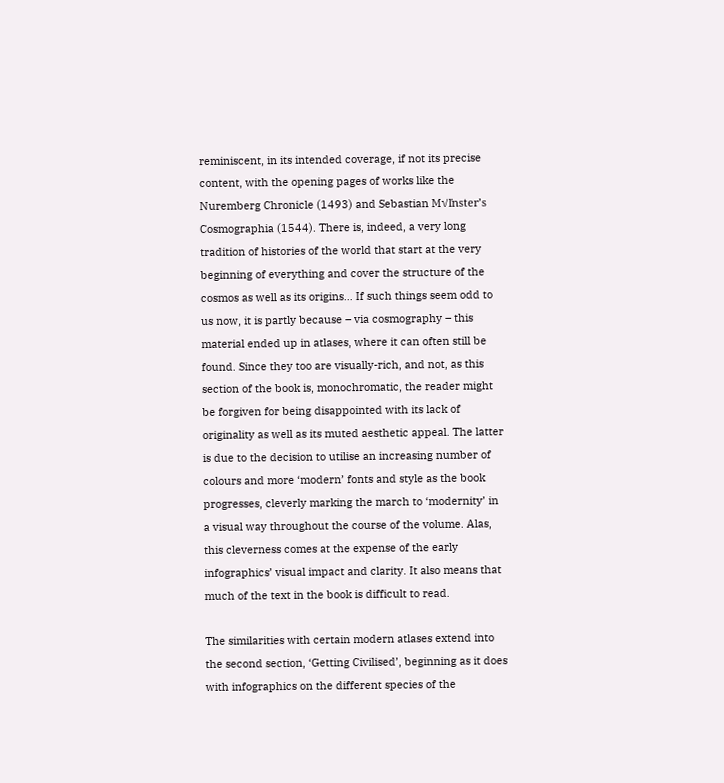reminiscent, in its intended coverage, if not its precise content, with the opening pages of works like the Nuremberg Chronicle (1493) and Sebastian M√ľnster’s Cosmographia (1544). There is, indeed, a very long tradition of histories of the world that start at the very beginning of everything and cover the structure of the cosmos as well as its origins… If such things seem odd to us now, it is partly because – via cosmography – this material ended up in atlases, where it can often still be found. Since they too are visually-rich, and not, as this section of the book is, monochromatic, the reader might be forgiven for being disappointed with its lack of originality as well as its muted aesthetic appeal. The latter is due to the decision to utilise an increasing number of colours and more ‘modern’ fonts and style as the book progresses, cleverly marking the march to ‘modernity’ in a visual way throughout the course of the volume. Alas, this cleverness comes at the expense of the early infographics’ visual impact and clarity. It also means that much of the text in the book is difficult to read.

The similarities with certain modern atlases extend into the second section, ‘Getting Civilised’, beginning as it does with infographics on the different species of the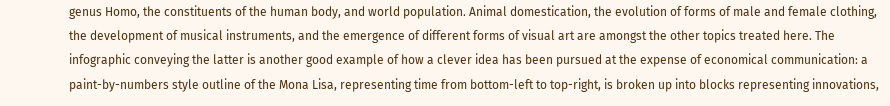genus Homo, the constituents of the human body, and world population. Animal domestication, the evolution of forms of male and female clothing, the development of musical instruments, and the emergence of different forms of visual art are amongst the other topics treated here. The infographic conveying the latter is another good example of how a clever idea has been pursued at the expense of economical communication: a paint-by-numbers style outline of the Mona Lisa, representing time from bottom-left to top-right, is broken up into blocks representing innovations,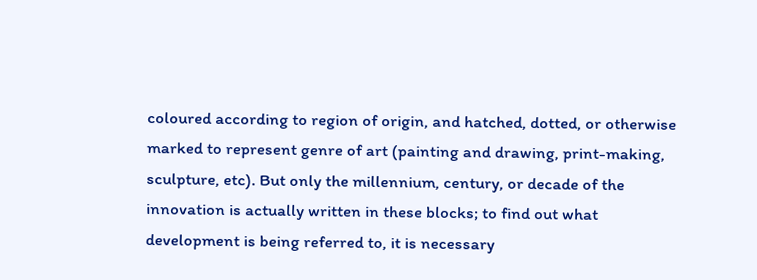coloured according to region of origin, and hatched, dotted, or otherwise marked to represent genre of art (painting and drawing, print-making, sculpture, etc). But only the millennium, century, or decade of the innovation is actually written in these blocks; to find out what development is being referred to, it is necessary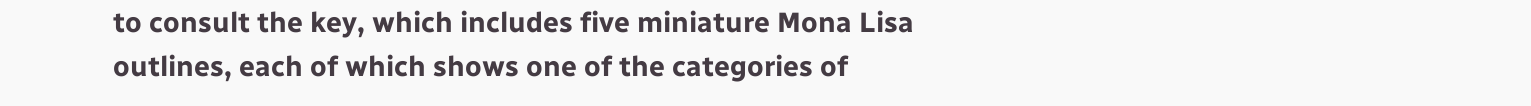to consult the key, which includes five miniature Mona Lisa outlines, each of which shows one of the categories of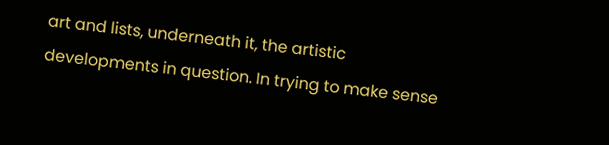art and lists, underneath it, the artistic developments in question. In trying to make sense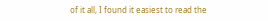of it all, I found it easiest to read the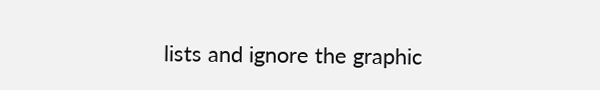lists and ignore the graphic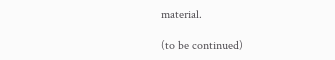material.

(to be continued)